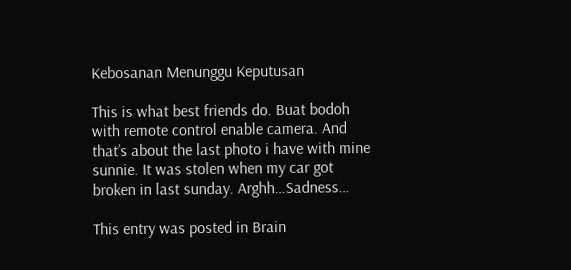Kebosanan Menunggu Keputusan

This is what best friends do. Buat bodoh with remote control enable camera. And that’s about the last photo i have with mine sunnie. It was stolen when my car got broken in last sunday. Arghh…Sadness…

This entry was posted in Brain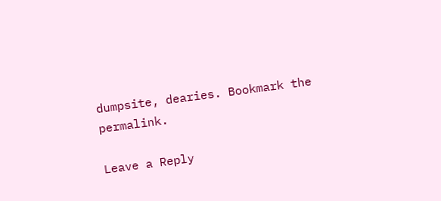dumpsite, dearies. Bookmark the permalink.

Leave a Reply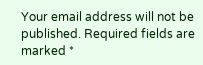Your email address will not be published. Required fields are marked *